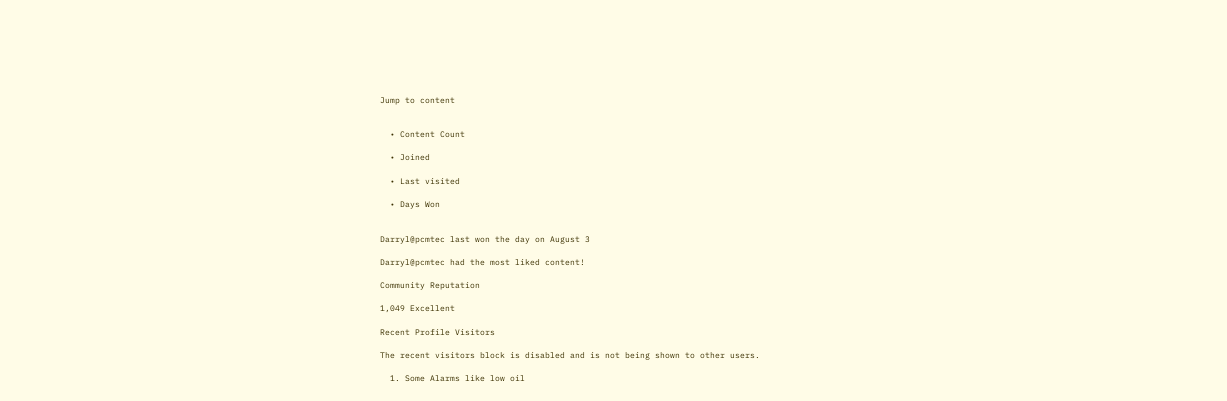Jump to content


  • Content Count

  • Joined

  • Last visited

  • Days Won


Darryl@pcmtec last won the day on August 3

Darryl@pcmtec had the most liked content!

Community Reputation

1,049 Excellent

Recent Profile Visitors

The recent visitors block is disabled and is not being shown to other users.

  1. Some Alarms like low oil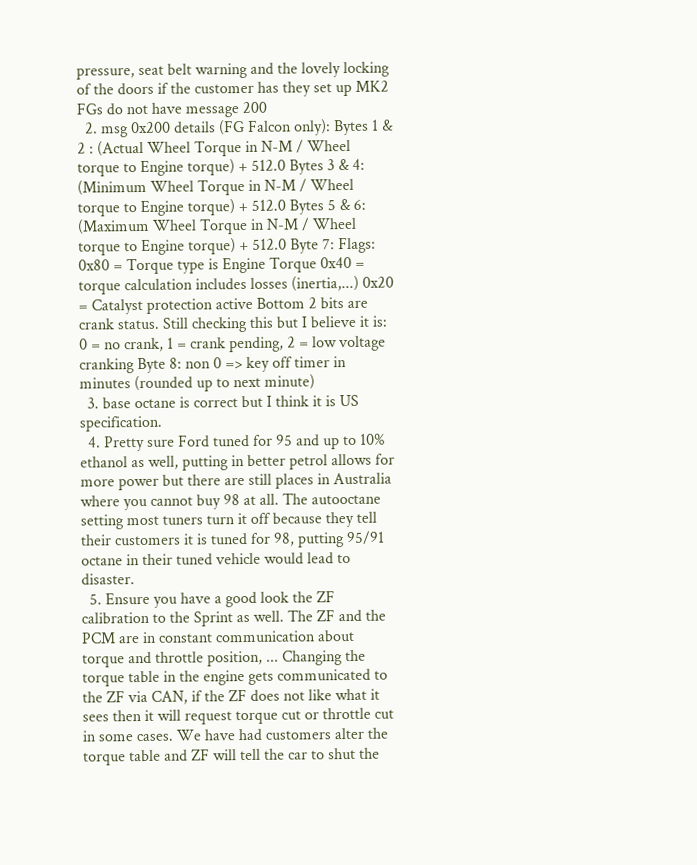pressure, seat belt warning and the lovely locking of the doors if the customer has they set up MK2 FGs do not have message 200
  2. msg 0x200 details (FG Falcon only): Bytes 1 & 2 : (Actual Wheel Torque in N-M / Wheel torque to Engine torque) + 512.0 Bytes 3 & 4: (Minimum Wheel Torque in N-M / Wheel torque to Engine torque) + 512.0 Bytes 5 & 6: (Maximum Wheel Torque in N-M / Wheel torque to Engine torque) + 512.0 Byte 7: Flags: 0x80 = Torque type is Engine Torque 0x40 = torque calculation includes losses (inertia,...) 0x20 = Catalyst protection active Bottom 2 bits are crank status. Still checking this but I believe it is: 0 = no crank, 1 = crank pending, 2 = low voltage cranking Byte 8: non 0 => key off timer in minutes (rounded up to next minute)
  3. base octane is correct but I think it is US specification.
  4. Pretty sure Ford tuned for 95 and up to 10% ethanol as well, putting in better petrol allows for more power but there are still places in Australia where you cannot buy 98 at all. The autooctane setting most tuners turn it off because they tell their customers it is tuned for 98, putting 95/91 octane in their tuned vehicle would lead to disaster.
  5. Ensure you have a good look the ZF calibration to the Sprint as well. The ZF and the PCM are in constant communication about torque and throttle position, ... Changing the torque table in the engine gets communicated to the ZF via CAN, if the ZF does not like what it sees then it will request torque cut or throttle cut in some cases. We have had customers alter the torque table and ZF will tell the car to shut the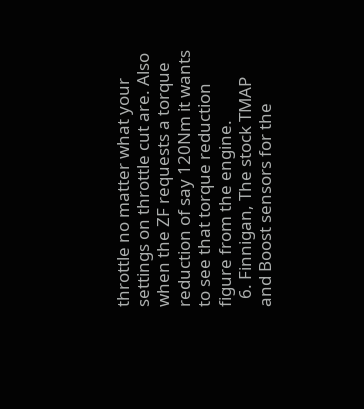throttle no matter what your settings on throttle cut are. Also when the ZF requests a torque reduction of say 120Nm it wants to see that torque reduction figure from the engine.
  6. Finnigan, The stock TMAP and Boost sensors for the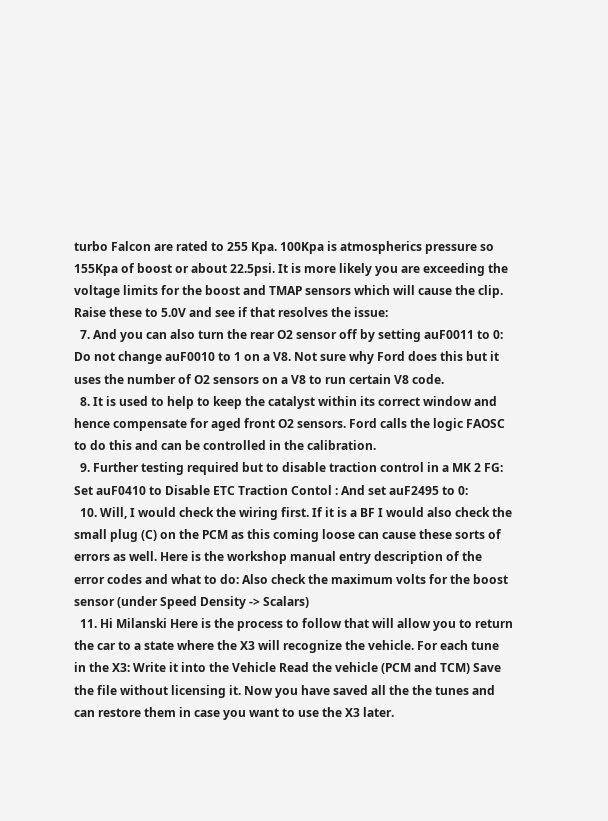turbo Falcon are rated to 255 Kpa. 100Kpa is atmospherics pressure so 155Kpa of boost or about 22.5psi. It is more likely you are exceeding the voltage limits for the boost and TMAP sensors which will cause the clip. Raise these to 5.0V and see if that resolves the issue:
  7. And you can also turn the rear O2 sensor off by setting auF0011 to 0: Do not change auF0010 to 1 on a V8. Not sure why Ford does this but it uses the number of O2 sensors on a V8 to run certain V8 code.
  8. It is used to help to keep the catalyst within its correct window and hence compensate for aged front O2 sensors. Ford calls the logic FAOSC to do this and can be controlled in the calibration.
  9. Further testing required but to disable traction control in a MK 2 FG: Set auF0410 to Disable ETC Traction Contol : And set auF2495 to 0:
  10. Will, I would check the wiring first. If it is a BF I would also check the small plug (C) on the PCM as this coming loose can cause these sorts of errors as well. Here is the workshop manual entry description of the error codes and what to do: Also check the maximum volts for the boost sensor (under Speed Density -> Scalars)
  11. Hi Milanski Here is the process to follow that will allow you to return the car to a state where the X3 will recognize the vehicle. For each tune in the X3: Write it into the Vehicle Read the vehicle (PCM and TCM) Save the file without licensing it. Now you have saved all the the tunes and can restore them in case you want to use the X3 later.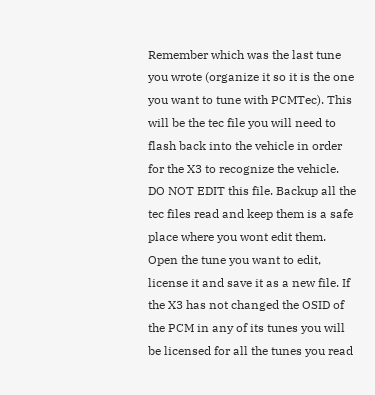Remember which was the last tune you wrote (organize it so it is the one you want to tune with PCMTec). This will be the tec file you will need to flash back into the vehicle in order for the X3 to recognize the vehicle. DO NOT EDIT this file. Backup all the tec files read and keep them is a safe place where you wont edit them. Open the tune you want to edit, license it and save it as a new file. If the X3 has not changed the OSID of the PCM in any of its tunes you will be licensed for all the tunes you read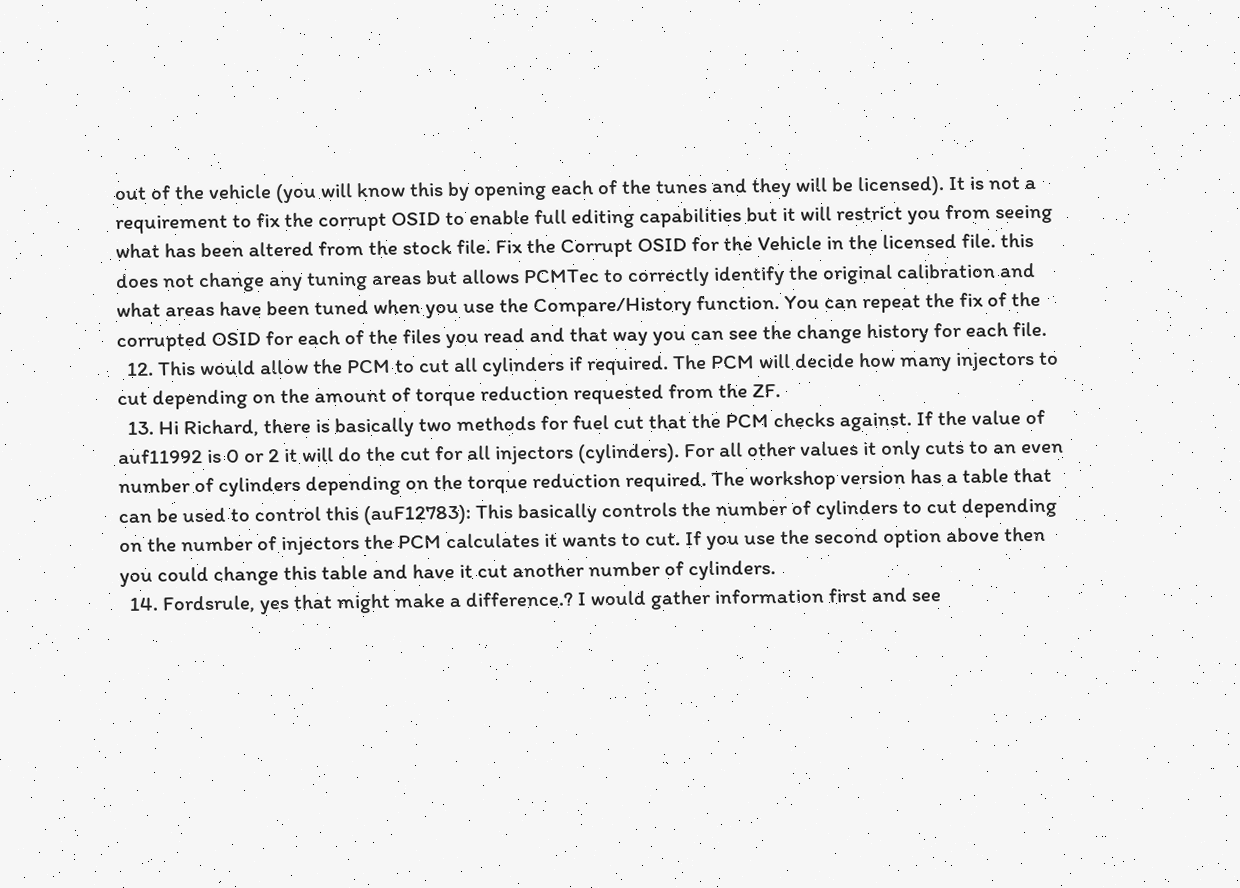out of the vehicle (you will know this by opening each of the tunes and they will be licensed). It is not a requirement to fix the corrupt OSID to enable full editing capabilities but it will restrict you from seeing what has been altered from the stock file. Fix the Corrupt OSID for the Vehicle in the licensed file. this does not change any tuning areas but allows PCMTec to correctly identify the original calibration and what areas have been tuned when you use the Compare/History function. You can repeat the fix of the corrupted OSID for each of the files you read and that way you can see the change history for each file.
  12. This would allow the PCM to cut all cylinders if required. The PCM will decide how many injectors to cut depending on the amount of torque reduction requested from the ZF.
  13. Hi Richard, there is basically two methods for fuel cut that the PCM checks against. If the value of auf11992 is 0 or 2 it will do the cut for all injectors (cylinders). For all other values it only cuts to an even number of cylinders depending on the torque reduction required. The workshop version has a table that can be used to control this (auF12783): This basically controls the number of cylinders to cut depending on the number of injectors the PCM calculates it wants to cut. If you use the second option above then you could change this table and have it cut another number of cylinders.
  14. Fordsrule, yes that might make a difference.? I would gather information first and see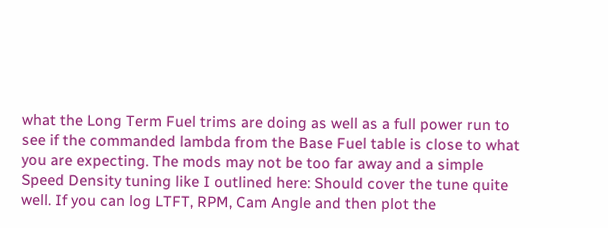what the Long Term Fuel trims are doing as well as a full power run to see if the commanded lambda from the Base Fuel table is close to what you are expecting. The mods may not be too far away and a simple Speed Density tuning like I outlined here: Should cover the tune quite well. If you can log LTFT, RPM, Cam Angle and then plot the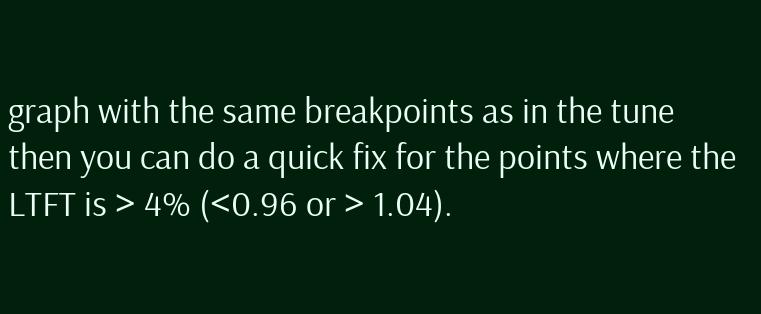graph with the same breakpoints as in the tune then you can do a quick fix for the points where the LTFT is > 4% (<0.96 or > 1.04).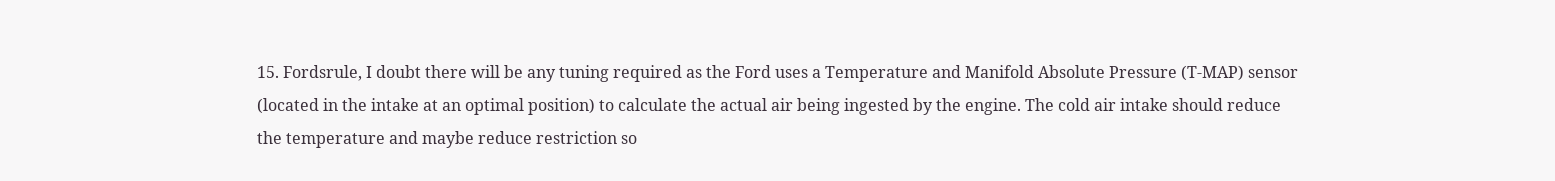15. Fordsrule, I doubt there will be any tuning required as the Ford uses a Temperature and Manifold Absolute Pressure (T-MAP) sensor (located in the intake at an optimal position) to calculate the actual air being ingested by the engine. The cold air intake should reduce the temperature and maybe reduce restriction so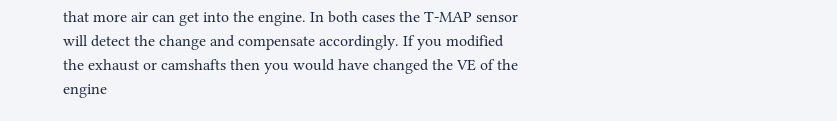that more air can get into the engine. In both cases the T-MAP sensor will detect the change and compensate accordingly. If you modified the exhaust or camshafts then you would have changed the VE of the engine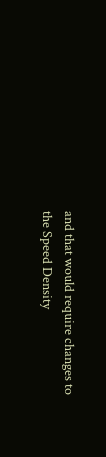and that would require changes to the Speed Density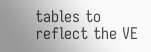tables to reflect the VE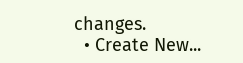changes.
  • Create New...